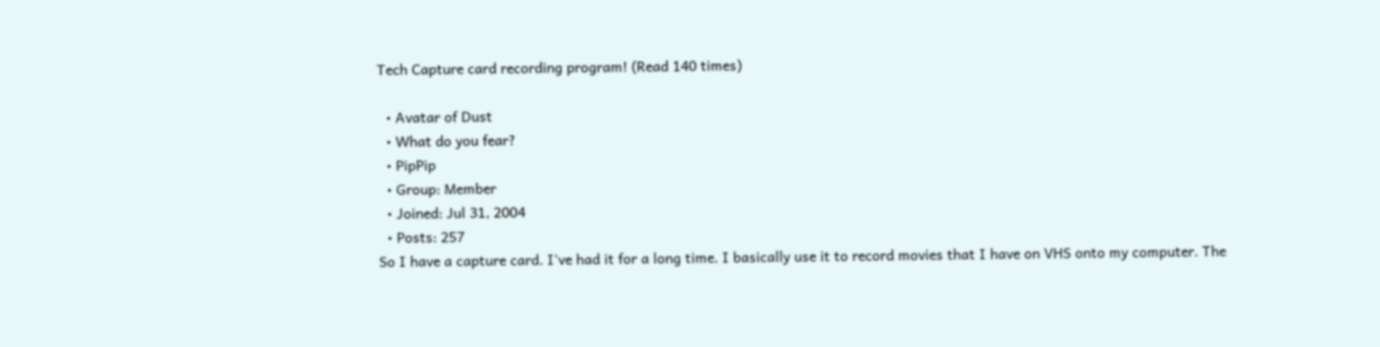Tech Capture card recording program! (Read 140 times)

  • Avatar of Dust
  • What do you fear?
  • PipPip
  • Group: Member
  • Joined: Jul 31, 2004
  • Posts: 257
So I have a capture card. I've had it for a long time. I basically use it to record movies that I have on VHS onto my computer. The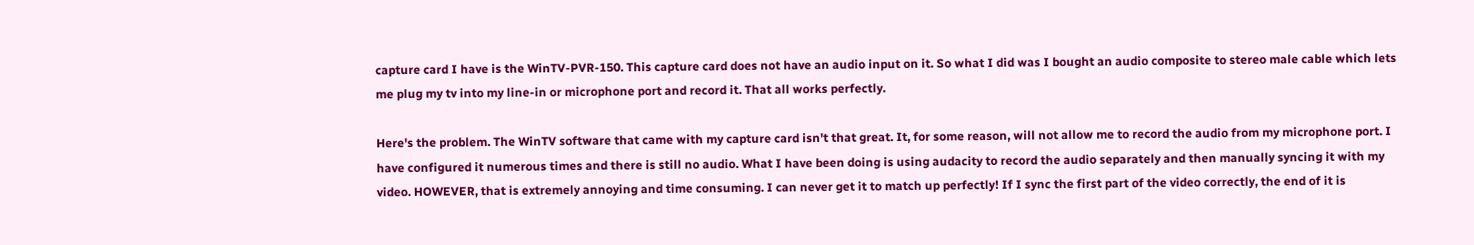capture card I have is the WinTV-PVR-150. This capture card does not have an audio input on it. So what I did was I bought an audio composite to stereo male cable which lets me plug my tv into my line-in or microphone port and record it. That all works perfectly.

Here's the problem. The WinTV software that came with my capture card isn't that great. It, for some reason, will not allow me to record the audio from my microphone port. I have configured it numerous times and there is still no audio. What I have been doing is using audacity to record the audio separately and then manually syncing it with my video. HOWEVER, that is extremely annoying and time consuming. I can never get it to match up perfectly! If I sync the first part of the video correctly, the end of it is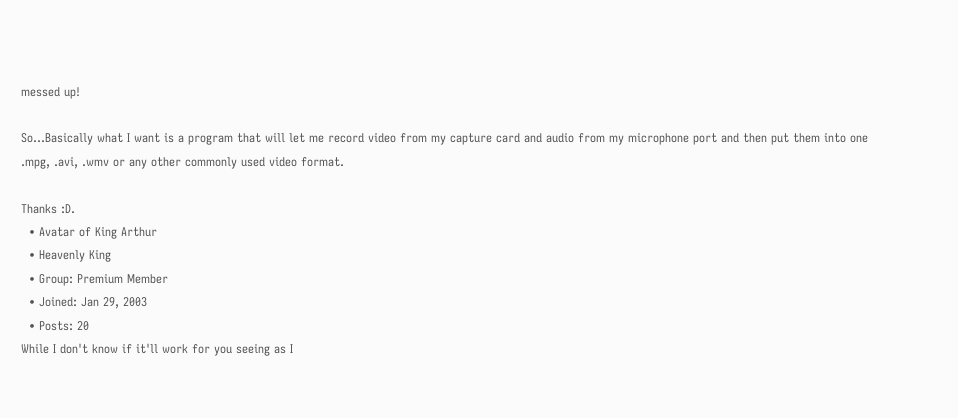messed up!

So...Basically what I want is a program that will let me record video from my capture card and audio from my microphone port and then put them into one .mpg, .avi, .wmv or any other commonly used video format.

Thanks :D.
  • Avatar of King Arthur
  • Heavenly King
  • Group: Premium Member
  • Joined: Jan 29, 2003
  • Posts: 20
While I don't know if it'll work for you seeing as I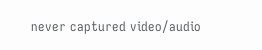never captured video/audio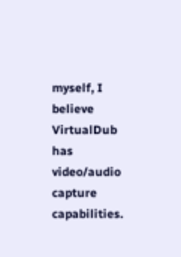myself, I believe VirtualDub has video/audio capture capabilities.